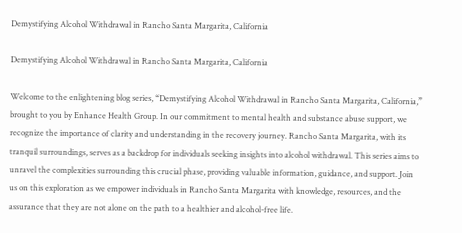Demystifying Alcohol Withdrawal in Rancho Santa Margarita, California

Demystifying Alcohol Withdrawal in Rancho Santa Margarita, California

Welcome to the enlightening blog series, “Demystifying Alcohol Withdrawal in Rancho Santa Margarita, California,” brought to you by Enhance Health Group. In our commitment to mental health and substance abuse support, we recognize the importance of clarity and understanding in the recovery journey. Rancho Santa Margarita, with its tranquil surroundings, serves as a backdrop for individuals seeking insights into alcohol withdrawal. This series aims to unravel the complexities surrounding this crucial phase, providing valuable information, guidance, and support. Join us on this exploration as we empower individuals in Rancho Santa Margarita with knowledge, resources, and the assurance that they are not alone on the path to a healthier and alcohol-free life.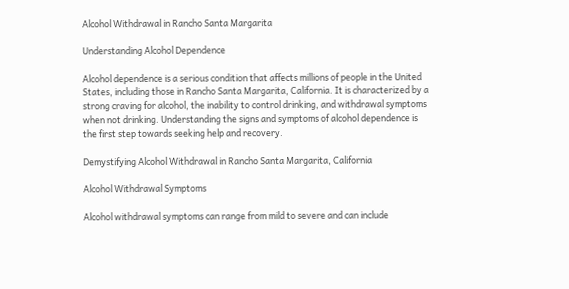Alcohol Withdrawal in Rancho Santa Margarita

Understanding Alcohol Dependence

Alcohol dependence is a serious condition that affects millions of people in the United States, including those in Rancho Santa Margarita, California. It is characterized by a strong craving for alcohol, the inability to control drinking, and withdrawal symptoms when not drinking. Understanding the signs and symptoms of alcohol dependence is the first step towards seeking help and recovery.

Demystifying Alcohol Withdrawal in Rancho Santa Margarita, California

Alcohol Withdrawal Symptoms

Alcohol withdrawal symptoms can range from mild to severe and can include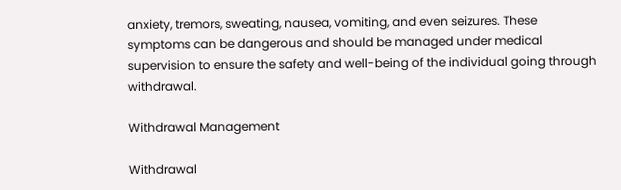anxiety, tremors, sweating, nausea, vomiting, and even seizures. These symptoms can be dangerous and should be managed under medical supervision to ensure the safety and well-being of the individual going through withdrawal.

Withdrawal Management

Withdrawal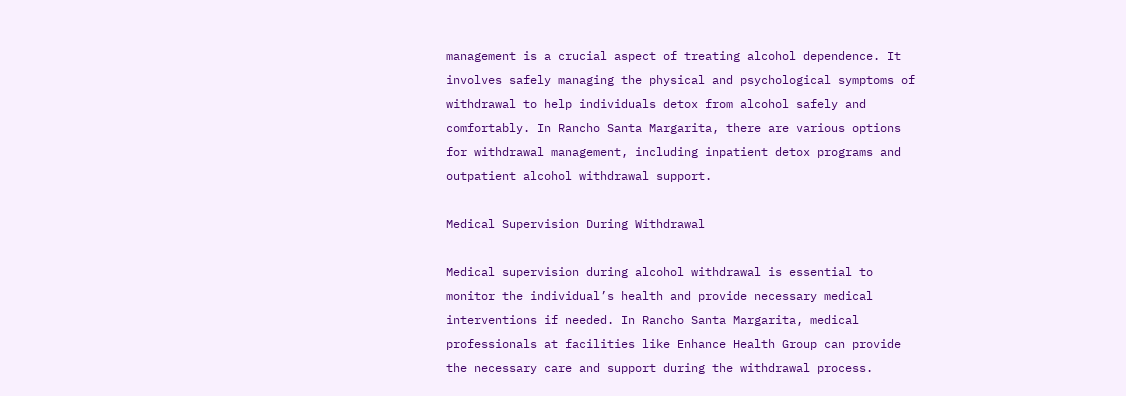management is a crucial aspect of treating alcohol dependence. It involves safely managing the physical and psychological symptoms of withdrawal to help individuals detox from alcohol safely and comfortably. In Rancho Santa Margarita, there are various options for withdrawal management, including inpatient detox programs and outpatient alcohol withdrawal support.

Medical Supervision During Withdrawal

Medical supervision during alcohol withdrawal is essential to monitor the individual’s health and provide necessary medical interventions if needed. In Rancho Santa Margarita, medical professionals at facilities like Enhance Health Group can provide the necessary care and support during the withdrawal process.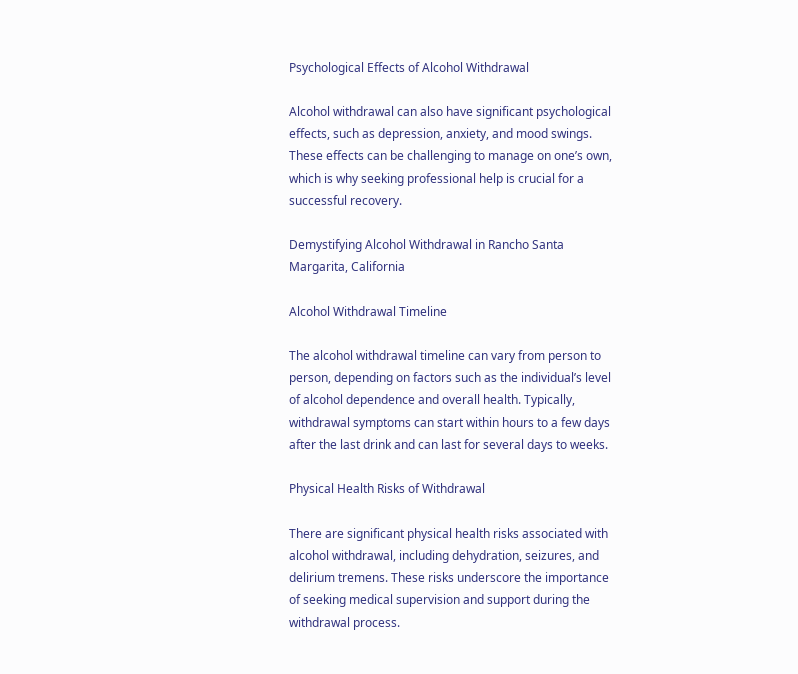Psychological Effects of Alcohol Withdrawal

Alcohol withdrawal can also have significant psychological effects, such as depression, anxiety, and mood swings. These effects can be challenging to manage on one’s own, which is why seeking professional help is crucial for a successful recovery.

Demystifying Alcohol Withdrawal in Rancho Santa Margarita, California

Alcohol Withdrawal Timeline

The alcohol withdrawal timeline can vary from person to person, depending on factors such as the individual’s level of alcohol dependence and overall health. Typically, withdrawal symptoms can start within hours to a few days after the last drink and can last for several days to weeks.

Physical Health Risks of Withdrawal

There are significant physical health risks associated with alcohol withdrawal, including dehydration, seizures, and delirium tremens. These risks underscore the importance of seeking medical supervision and support during the withdrawal process.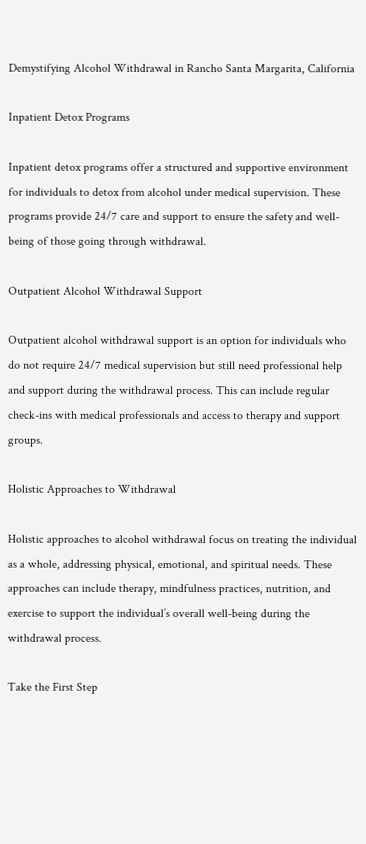Demystifying Alcohol Withdrawal in Rancho Santa Margarita, California

Inpatient Detox Programs

Inpatient detox programs offer a structured and supportive environment for individuals to detox from alcohol under medical supervision. These programs provide 24/7 care and support to ensure the safety and well-being of those going through withdrawal.

Outpatient Alcohol Withdrawal Support

Outpatient alcohol withdrawal support is an option for individuals who do not require 24/7 medical supervision but still need professional help and support during the withdrawal process. This can include regular check-ins with medical professionals and access to therapy and support groups.

Holistic Approaches to Withdrawal

Holistic approaches to alcohol withdrawal focus on treating the individual as a whole, addressing physical, emotional, and spiritual needs. These approaches can include therapy, mindfulness practices, nutrition, and exercise to support the individual’s overall well-being during the withdrawal process.

Take the First Step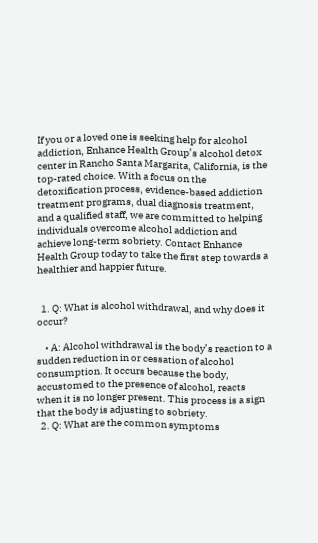If you or a loved one is seeking help for alcohol addiction, Enhance Health Group’s alcohol detox center in Rancho Santa Margarita, California, is the top-rated choice. With a focus on the detoxification process, evidence-based addiction treatment programs, dual diagnosis treatment, and a qualified staff, we are committed to helping individuals overcome alcohol addiction and achieve long-term sobriety. Contact Enhance Health Group today to take the first step towards a healthier and happier future.


  1. Q: What is alcohol withdrawal, and why does it occur?

    • A: Alcohol withdrawal is the body’s reaction to a sudden reduction in or cessation of alcohol consumption. It occurs because the body, accustomed to the presence of alcohol, reacts when it is no longer present. This process is a sign that the body is adjusting to sobriety.
  2. Q: What are the common symptoms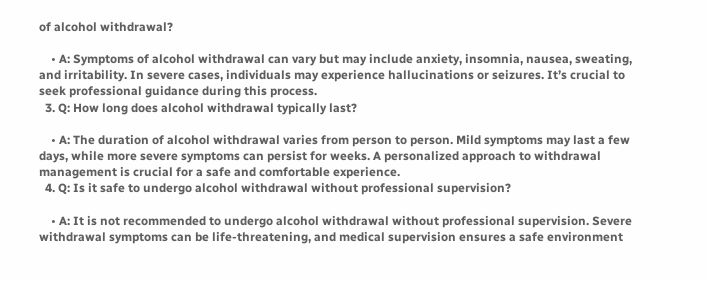of alcohol withdrawal?

    • A: Symptoms of alcohol withdrawal can vary but may include anxiety, insomnia, nausea, sweating, and irritability. In severe cases, individuals may experience hallucinations or seizures. It’s crucial to seek professional guidance during this process.
  3. Q: How long does alcohol withdrawal typically last?

    • A: The duration of alcohol withdrawal varies from person to person. Mild symptoms may last a few days, while more severe symptoms can persist for weeks. A personalized approach to withdrawal management is crucial for a safe and comfortable experience.
  4. Q: Is it safe to undergo alcohol withdrawal without professional supervision?

    • A: It is not recommended to undergo alcohol withdrawal without professional supervision. Severe withdrawal symptoms can be life-threatening, and medical supervision ensures a safe environment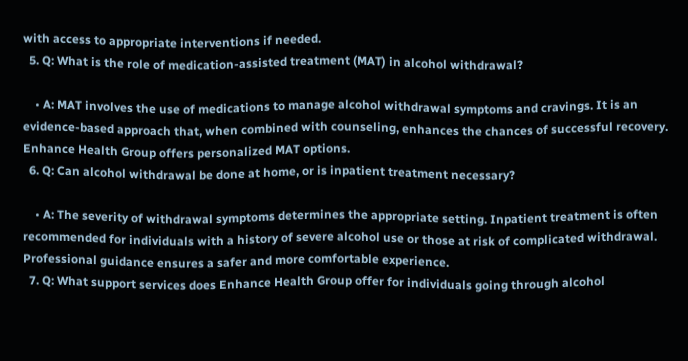with access to appropriate interventions if needed.
  5. Q: What is the role of medication-assisted treatment (MAT) in alcohol withdrawal?

    • A: MAT involves the use of medications to manage alcohol withdrawal symptoms and cravings. It is an evidence-based approach that, when combined with counseling, enhances the chances of successful recovery. Enhance Health Group offers personalized MAT options.
  6. Q: Can alcohol withdrawal be done at home, or is inpatient treatment necessary?

    • A: The severity of withdrawal symptoms determines the appropriate setting. Inpatient treatment is often recommended for individuals with a history of severe alcohol use or those at risk of complicated withdrawal. Professional guidance ensures a safer and more comfortable experience.
  7. Q: What support services does Enhance Health Group offer for individuals going through alcohol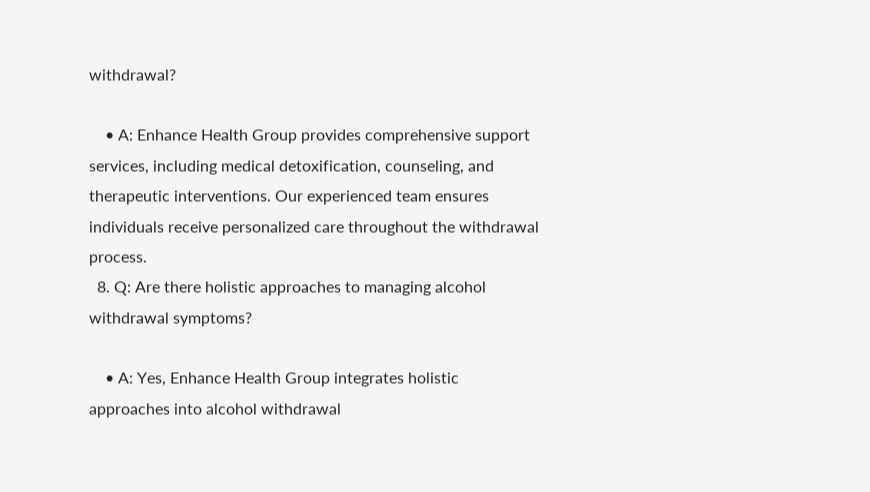withdrawal?

    • A: Enhance Health Group provides comprehensive support services, including medical detoxification, counseling, and therapeutic interventions. Our experienced team ensures individuals receive personalized care throughout the withdrawal process.
  8. Q: Are there holistic approaches to managing alcohol withdrawal symptoms?

    • A: Yes, Enhance Health Group integrates holistic approaches into alcohol withdrawal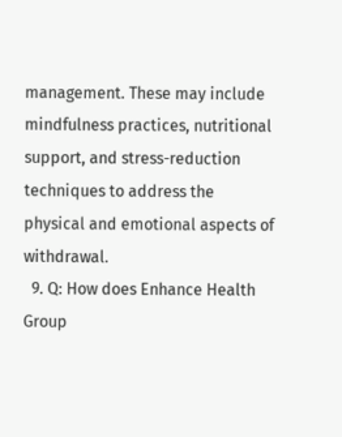management. These may include mindfulness practices, nutritional support, and stress-reduction techniques to address the physical and emotional aspects of withdrawal.
  9. Q: How does Enhance Health Group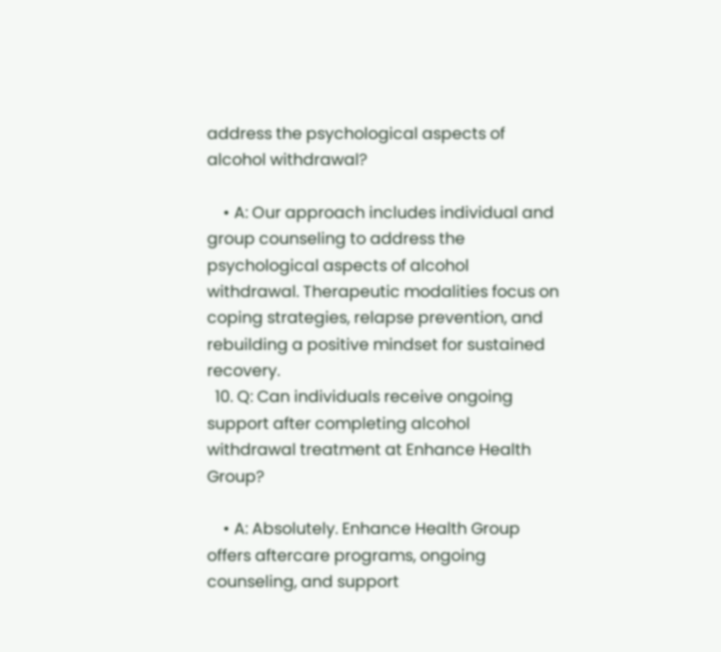address the psychological aspects of alcohol withdrawal?

    • A: Our approach includes individual and group counseling to address the psychological aspects of alcohol withdrawal. Therapeutic modalities focus on coping strategies, relapse prevention, and rebuilding a positive mindset for sustained recovery.
  10. Q: Can individuals receive ongoing support after completing alcohol withdrawal treatment at Enhance Health Group?

    • A: Absolutely. Enhance Health Group offers aftercare programs, ongoing counseling, and support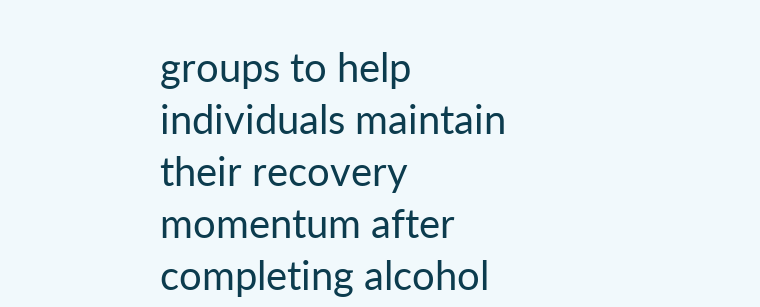groups to help individuals maintain their recovery momentum after completing alcohol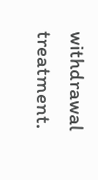withdrawal treatment.